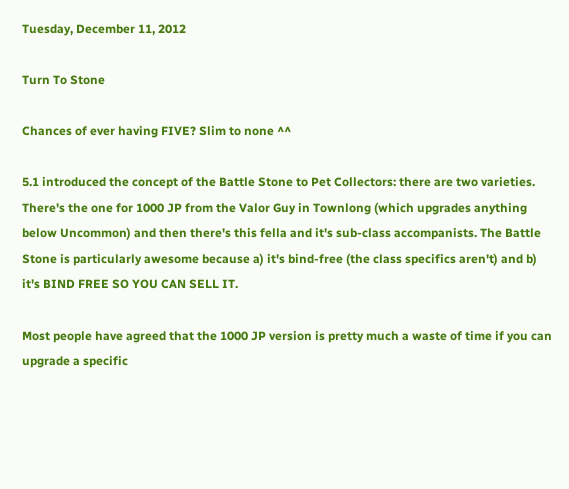Tuesday, December 11, 2012

Turn To Stone

Chances of ever having FIVE? Slim to none ^^

5.1 introduced the concept of the Battle Stone to Pet Collectors: there are two varieties. There's the one for 1000 JP from the Valor Guy in Townlong (which upgrades anything below Uncommon) and then there's this fella and it's sub-class accompanists. The Battle Stone is particularly awesome because a) it's bind-free (the class specifics aren't) and b) it's BIND FREE SO YOU CAN SELL IT.

Most people have agreed that the 1000 JP version is pretty much a waste of time if you can upgrade a specific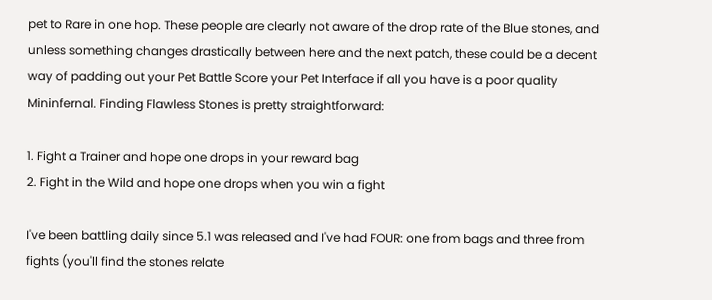pet to Rare in one hop. These people are clearly not aware of the drop rate of the Blue stones, and unless something changes drastically between here and the next patch, these could be a decent way of padding out your Pet Battle Score your Pet Interface if all you have is a poor quality Mininfernal. Finding Flawless Stones is pretty straightforward:

1. Fight a Trainer and hope one drops in your reward bag
2. Fight in the Wild and hope one drops when you win a fight

I've been battling daily since 5.1 was released and I've had FOUR: one from bags and three from fights (you'll find the stones relate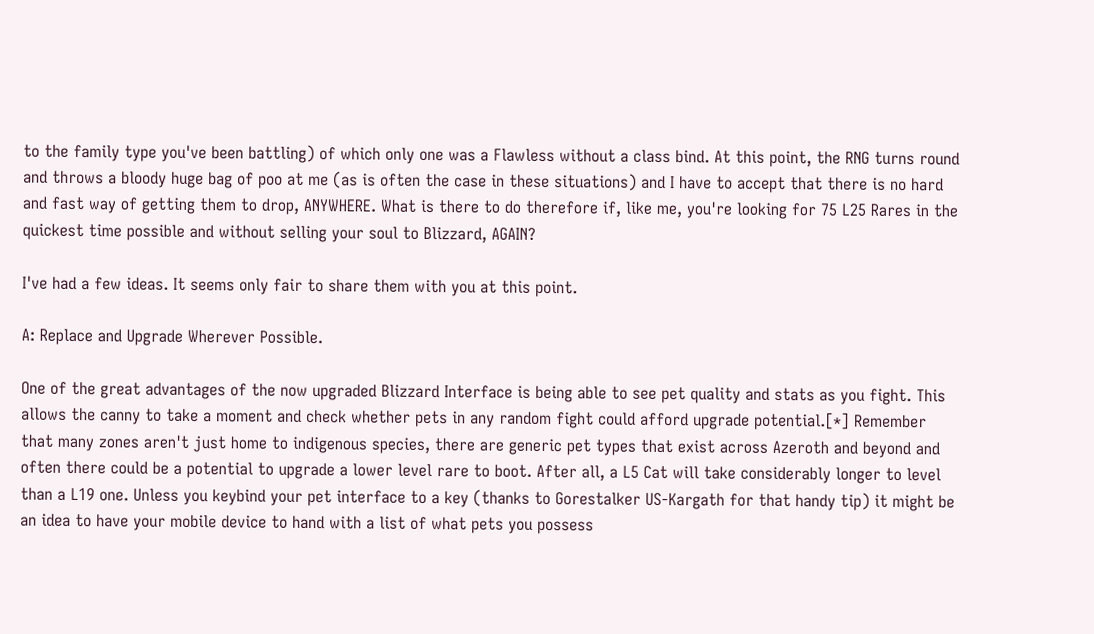to the family type you've been battling) of which only one was a Flawless without a class bind. At this point, the RNG turns round and throws a bloody huge bag of poo at me (as is often the case in these situations) and I have to accept that there is no hard and fast way of getting them to drop, ANYWHERE. What is there to do therefore if, like me, you're looking for 75 L25 Rares in the quickest time possible and without selling your soul to Blizzard, AGAIN?

I've had a few ideas. It seems only fair to share them with you at this point.

A: Replace and Upgrade Wherever Possible.

One of the great advantages of the now upgraded Blizzard Interface is being able to see pet quality and stats as you fight. This allows the canny to take a moment and check whether pets in any random fight could afford upgrade potential.[*] Remember that many zones aren't just home to indigenous species, there are generic pet types that exist across Azeroth and beyond and often there could be a potential to upgrade a lower level rare to boot. After all, a L5 Cat will take considerably longer to level than a L19 one. Unless you keybind your pet interface to a key (thanks to Gorestalker US-Kargath for that handy tip) it might be an idea to have your mobile device to hand with a list of what pets you possess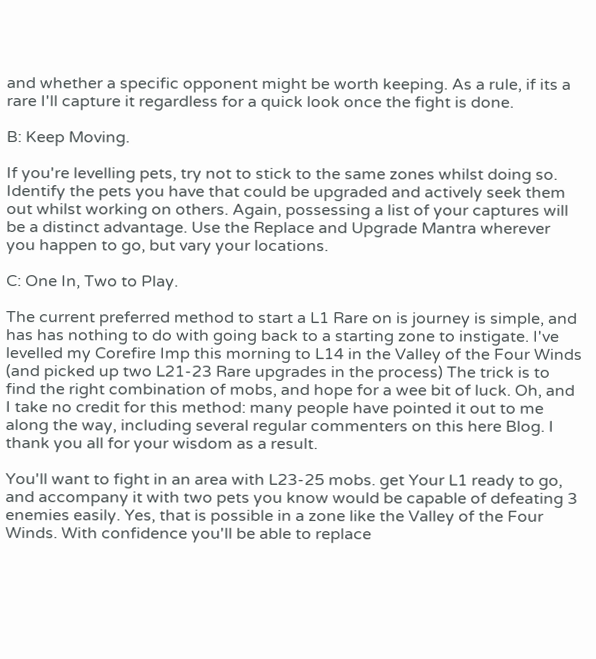and whether a specific opponent might be worth keeping. As a rule, if its a rare I'll capture it regardless for a quick look once the fight is done.

B: Keep Moving.

If you're levelling pets, try not to stick to the same zones whilst doing so. Identify the pets you have that could be upgraded and actively seek them out whilst working on others. Again, possessing a list of your captures will be a distinct advantage. Use the Replace and Upgrade Mantra wherever you happen to go, but vary your locations.

C: One In, Two to Play.

The current preferred method to start a L1 Rare on is journey is simple, and has has nothing to do with going back to a starting zone to instigate. I've levelled my Corefire Imp this morning to L14 in the Valley of the Four Winds (and picked up two L21-23 Rare upgrades in the process) The trick is to find the right combination of mobs, and hope for a wee bit of luck. Oh, and I take no credit for this method: many people have pointed it out to me along the way, including several regular commenters on this here Blog. I thank you all for your wisdom as a result.

You'll want to fight in an area with L23-25 mobs. get Your L1 ready to go, and accompany it with two pets you know would be capable of defeating 3 enemies easily. Yes, that is possible in a zone like the Valley of the Four Winds. With confidence you'll be able to replace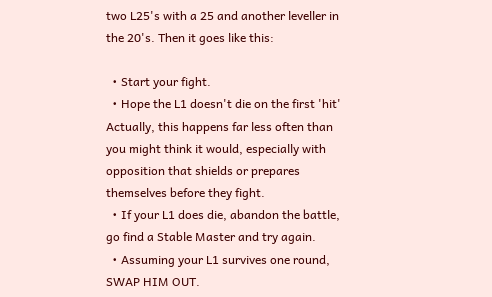two L25's with a 25 and another leveller in the 20's. Then it goes like this:

  • Start your fight.
  • Hope the L1 doesn't die on the first 'hit' Actually, this happens far less often than you might think it would, especially with opposition that shields or prepares themselves before they fight.
  • If your L1 does die, abandon the battle, go find a Stable Master and try again.
  • Assuming your L1 survives one round, SWAP HIM OUT.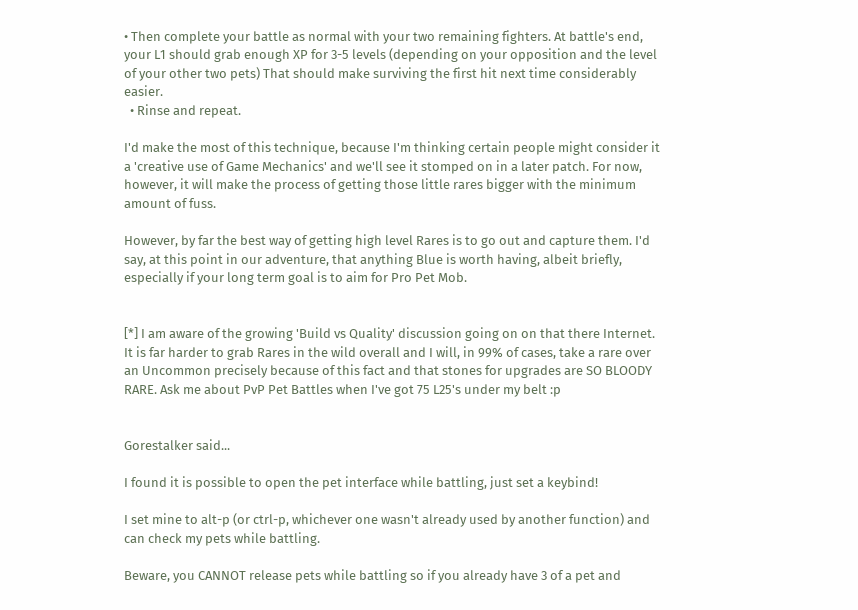• Then complete your battle as normal with your two remaining fighters. At battle's end, your L1 should grab enough XP for 3-5 levels (depending on your opposition and the level of your other two pets) That should make surviving the first hit next time considerably easier.
  • Rinse and repeat.

I'd make the most of this technique, because I'm thinking certain people might consider it a 'creative use of Game Mechanics' and we'll see it stomped on in a later patch. For now, however, it will make the process of getting those little rares bigger with the minimum amount of fuss.

However, by far the best way of getting high level Rares is to go out and capture them. I'd say, at this point in our adventure, that anything Blue is worth having, albeit briefly, especially if your long term goal is to aim for Pro Pet Mob.


[*] I am aware of the growing 'Build vs Quality' discussion going on on that there Internet. It is far harder to grab Rares in the wild overall and I will, in 99% of cases, take a rare over an Uncommon precisely because of this fact and that stones for upgrades are SO BLOODY RARE. Ask me about PvP Pet Battles when I've got 75 L25's under my belt :p


Gorestalker said...

I found it is possible to open the pet interface while battling, just set a keybind!

I set mine to alt-p (or ctrl-p, whichever one wasn't already used by another function) and can check my pets while battling.

Beware, you CANNOT release pets while battling so if you already have 3 of a pet and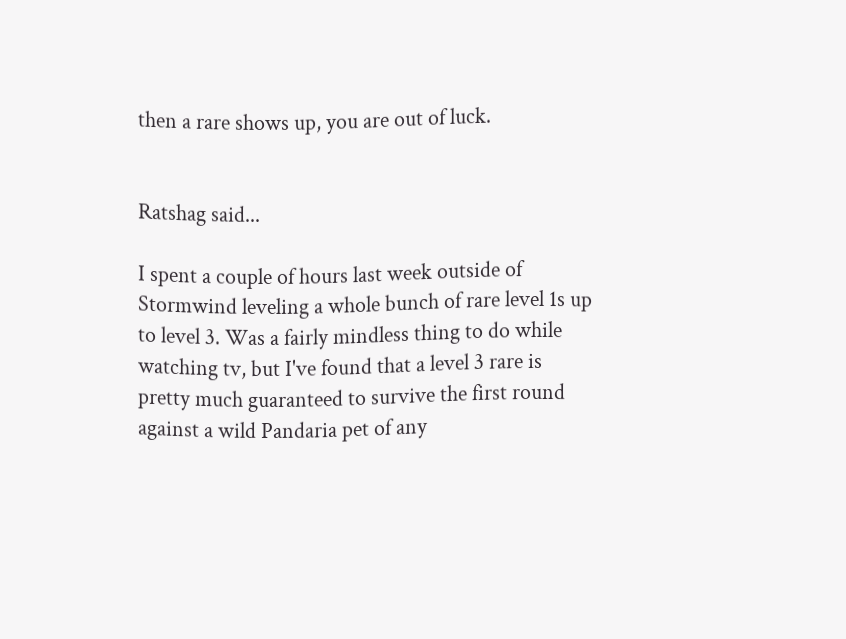then a rare shows up, you are out of luck.


Ratshag said...

I spent a couple of hours last week outside of Stormwind leveling a whole bunch of rare level 1s up to level 3. Was a fairly mindless thing to do while watching tv, but I've found that a level 3 rare is pretty much guaranteed to survive the first round against a wild Pandaria pet of any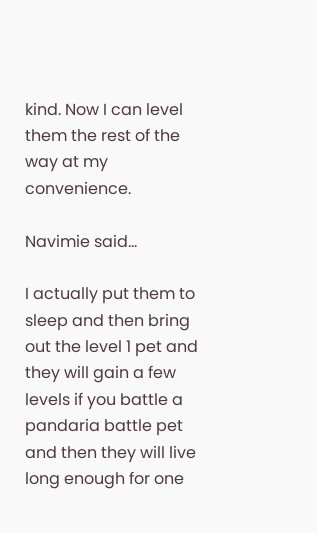kind. Now I can level them the rest of the way at my convenience.

Navimie said...

I actually put them to sleep and then bring out the level 1 pet and they will gain a few levels if you battle a pandaria battle pet and then they will live long enough for one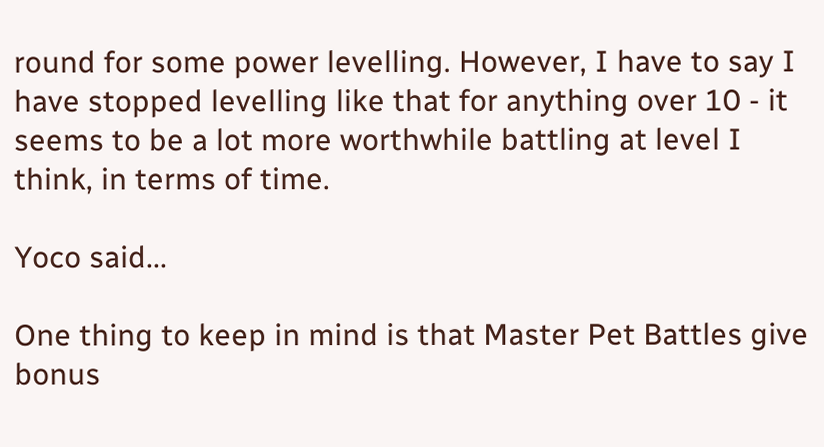round for some power levelling. However, I have to say I have stopped levelling like that for anything over 10 - it seems to be a lot more worthwhile battling at level I think, in terms of time.

Yoco said...

One thing to keep in mind is that Master Pet Battles give bonus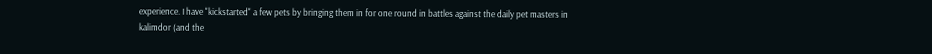experience. I have "kickstarted" a few pets by bringing them in for one round in battles against the daily pet masters in kalimdor (and the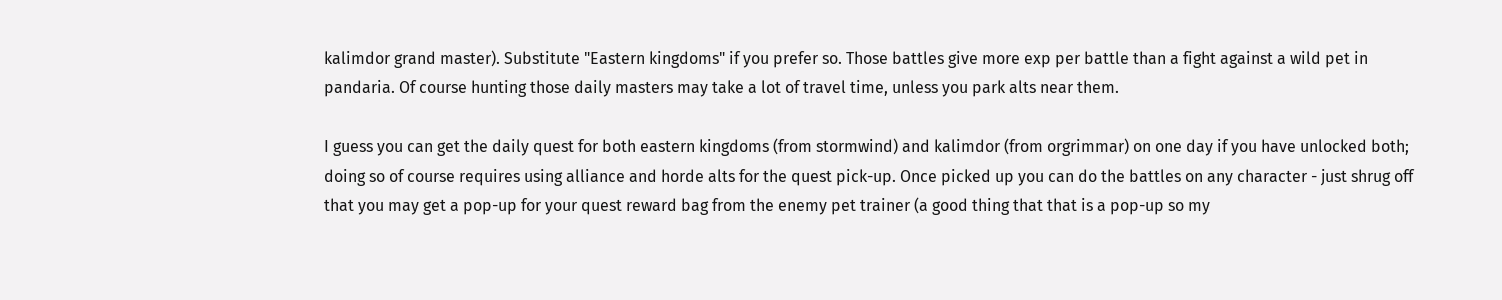kalimdor grand master). Substitute "Eastern kingdoms" if you prefer so. Those battles give more exp per battle than a fight against a wild pet in pandaria. Of course hunting those daily masters may take a lot of travel time, unless you park alts near them.

I guess you can get the daily quest for both eastern kingdoms (from stormwind) and kalimdor (from orgrimmar) on one day if you have unlocked both; doing so of course requires using alliance and horde alts for the quest pick-up. Once picked up you can do the battles on any character - just shrug off that you may get a pop-up for your quest reward bag from the enemy pet trainer (a good thing that that is a pop-up so my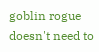goblin rogue doesn't need to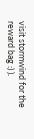visit stormwind for the reward bag :) ).